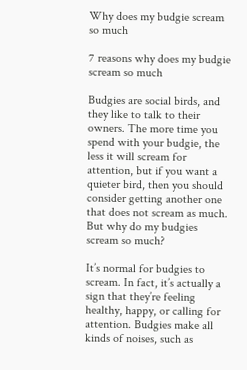Why does my budgie scream so much

7 reasons why does my budgie scream so much

Budgies are social birds, and they like to talk to their owners. The more time you spend with your budgie, the less it will scream for attention, but if you want a quieter bird, then you should consider getting another one that does not scream as much. But why do my budgies scream so much?

It’s normal for budgies to scream. In fact, it’s actually a sign that they’re feeling healthy, happy, or calling for attention. Budgies make all kinds of noises, such as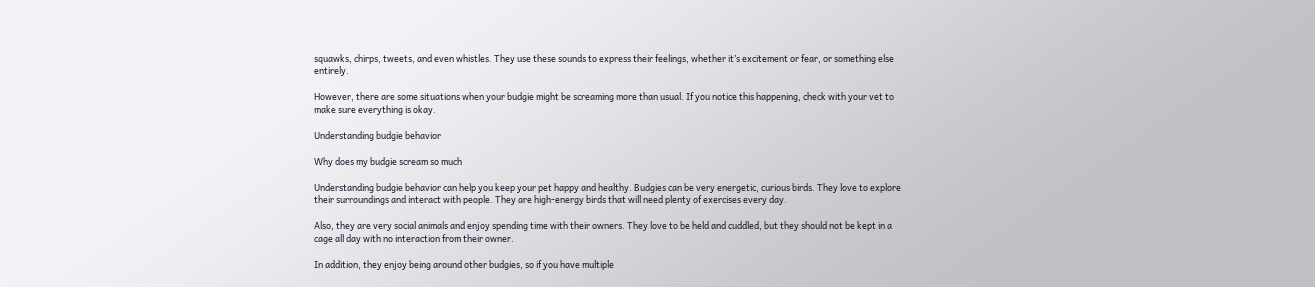squawks, chirps, tweets, and even whistles. They use these sounds to express their feelings, whether it’s excitement or fear, or something else entirely.

However, there are some situations when your budgie might be screaming more than usual. If you notice this happening, check with your vet to make sure everything is okay.

Understanding budgie behavior

Why does my budgie scream so much

Understanding budgie behavior can help you keep your pet happy and healthy. Budgies can be very energetic, curious birds. They love to explore their surroundings and interact with people. They are high-energy birds that will need plenty of exercises every day.

Also, they are very social animals and enjoy spending time with their owners. They love to be held and cuddled, but they should not be kept in a cage all day with no interaction from their owner.

In addition, they enjoy being around other budgies, so if you have multiple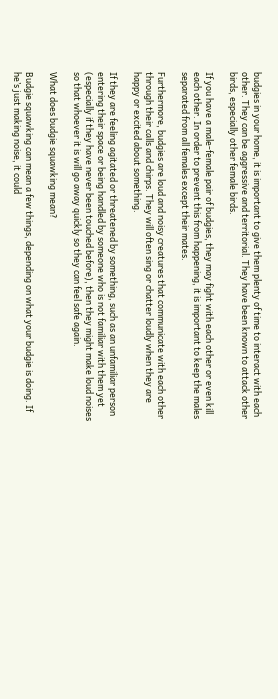budgies in your home, it is important to give them plenty of time to interact with each other. They can be aggressive and territorial. They have been known to attack other birds, especially other female birds.

If you have a male-female pair of budgies, they may fight with each other or even kill each other. In order to prevent this from happening, it is important to keep the males separated from all females except their mates.

Furthermore, budgies are loud and noisy creatures that communicate with each other through their calls and chirps. They will often sing or chatter loudly when they are happy or excited about something.

If they are feeling agitated or threatened by something, such as an unfamiliar person entering their space or being handled by someone who is not familiar with them yet (especially if they have never been touched before), then they might make loud noises so that whoever it is will go away quickly so they can feel safe again.

What does budgie squawking mean?

Budgie squawking can mean a few things, depending on what your budgie is doing. If he’s just making noise, it could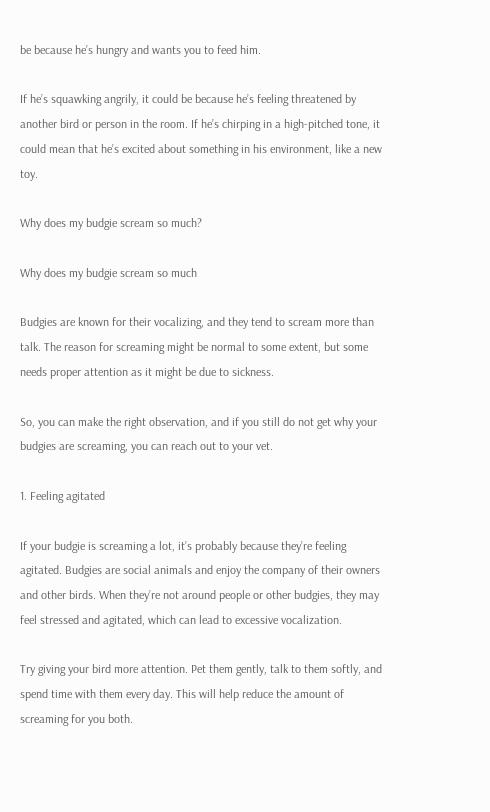be because he’s hungry and wants you to feed him.

If he’s squawking angrily, it could be because he’s feeling threatened by another bird or person in the room. If he’s chirping in a high-pitched tone, it could mean that he’s excited about something in his environment, like a new toy.

Why does my budgie scream so much?

Why does my budgie scream so much

Budgies are known for their vocalizing, and they tend to scream more than talk. The reason for screaming might be normal to some extent, but some needs proper attention as it might be due to sickness.

So, you can make the right observation, and if you still do not get why your budgies are screaming, you can reach out to your vet.

1. Feeling agitated

If your budgie is screaming a lot, it’s probably because they’re feeling agitated. Budgies are social animals and enjoy the company of their owners and other birds. When they’re not around people or other budgies, they may feel stressed and agitated, which can lead to excessive vocalization.

Try giving your bird more attention. Pet them gently, talk to them softly, and spend time with them every day. This will help reduce the amount of screaming for you both.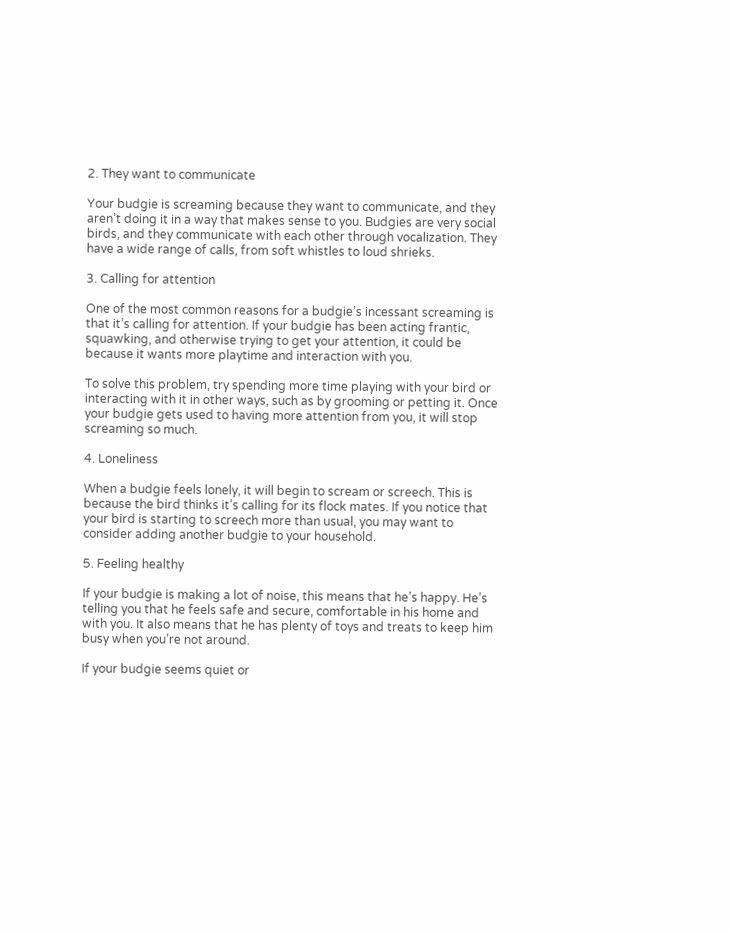2. They want to communicate

Your budgie is screaming because they want to communicate, and they aren’t doing it in a way that makes sense to you. Budgies are very social birds, and they communicate with each other through vocalization. They have a wide range of calls, from soft whistles to loud shrieks.

3. Calling for attention

One of the most common reasons for a budgie’s incessant screaming is that it’s calling for attention. If your budgie has been acting frantic, squawking, and otherwise trying to get your attention, it could be because it wants more playtime and interaction with you.

To solve this problem, try spending more time playing with your bird or interacting with it in other ways, such as by grooming or petting it. Once your budgie gets used to having more attention from you, it will stop screaming so much.

4. Loneliness

When a budgie feels lonely, it will begin to scream or screech. This is because the bird thinks it’s calling for its flock mates. If you notice that your bird is starting to screech more than usual, you may want to consider adding another budgie to your household.

5. Feeling healthy

If your budgie is making a lot of noise, this means that he’s happy. He’s telling you that he feels safe and secure, comfortable in his home and with you. It also means that he has plenty of toys and treats to keep him busy when you’re not around.

If your budgie seems quiet or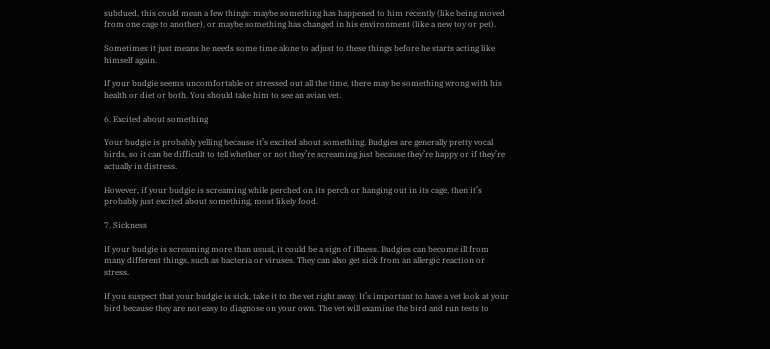subdued, this could mean a few things: maybe something has happened to him recently (like being moved from one cage to another), or maybe something has changed in his environment (like a new toy or pet).

Sometimes it just means he needs some time alone to adjust to these things before he starts acting like himself again.

If your budgie seems uncomfortable or stressed out all the time, there may be something wrong with his health or diet or both. You should take him to see an avian vet.

6. Excited about something

Your budgie is probably yelling because it’s excited about something. Budgies are generally pretty vocal birds, so it can be difficult to tell whether or not they’re screaming just because they’re happy or if they’re actually in distress.

However, if your budgie is screaming while perched on its perch or hanging out in its cage, then it’s probably just excited about something, most likely food.

7. Sickness

If your budgie is screaming more than usual, it could be a sign of illness. Budgies can become ill from many different things, such as bacteria or viruses. They can also get sick from an allergic reaction or stress.

If you suspect that your budgie is sick, take it to the vet right away. It’s important to have a vet look at your bird because they are not easy to diagnose on your own. The vet will examine the bird and run tests to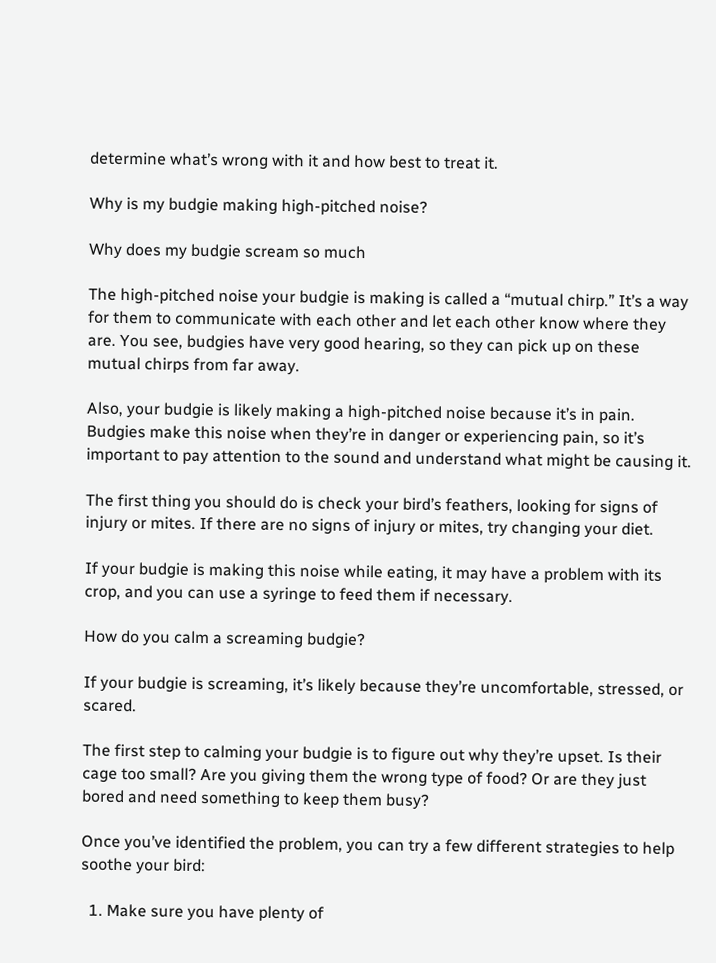determine what’s wrong with it and how best to treat it.

Why is my budgie making high-pitched noise?

Why does my budgie scream so much

The high-pitched noise your budgie is making is called a “mutual chirp.” It’s a way for them to communicate with each other and let each other know where they are. You see, budgies have very good hearing, so they can pick up on these mutual chirps from far away.

Also, your budgie is likely making a high-pitched noise because it’s in pain. Budgies make this noise when they’re in danger or experiencing pain, so it’s important to pay attention to the sound and understand what might be causing it.

The first thing you should do is check your bird’s feathers, looking for signs of injury or mites. If there are no signs of injury or mites, try changing your diet.

If your budgie is making this noise while eating, it may have a problem with its crop, and you can use a syringe to feed them if necessary.

How do you calm a screaming budgie?

If your budgie is screaming, it’s likely because they’re uncomfortable, stressed, or scared.

The first step to calming your budgie is to figure out why they’re upset. Is their cage too small? Are you giving them the wrong type of food? Or are they just bored and need something to keep them busy?

Once you’ve identified the problem, you can try a few different strategies to help soothe your bird:

  1. Make sure you have plenty of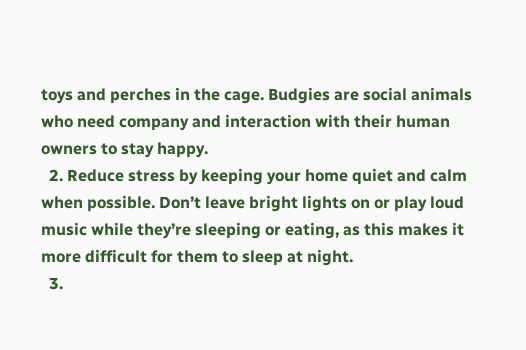toys and perches in the cage. Budgies are social animals who need company and interaction with their human owners to stay happy.
  2. Reduce stress by keeping your home quiet and calm when possible. Don’t leave bright lights on or play loud music while they’re sleeping or eating, as this makes it more difficult for them to sleep at night.
  3.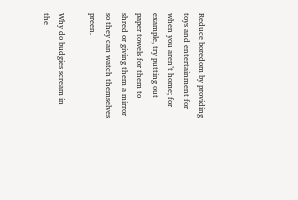Reduce boredom by providing toys and entertainment for when you aren’t home; for example, try putting out paper towels for them to shred or giving them a mirror so they can watch themselves preen.

Why do budgies scream in the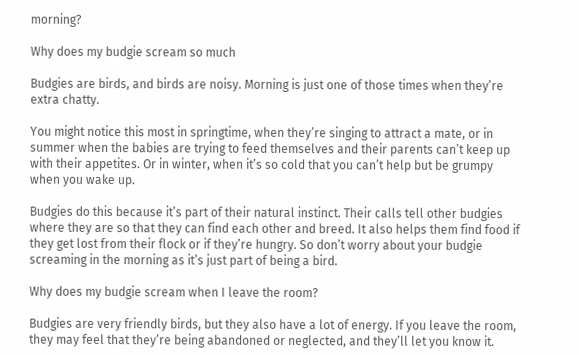morning?

Why does my budgie scream so much

Budgies are birds, and birds are noisy. Morning is just one of those times when they’re extra chatty.

You might notice this most in springtime, when they’re singing to attract a mate, or in summer when the babies are trying to feed themselves and their parents can’t keep up with their appetites. Or in winter, when it’s so cold that you can’t help but be grumpy when you wake up.

Budgies do this because it’s part of their natural instinct. Their calls tell other budgies where they are so that they can find each other and breed. It also helps them find food if they get lost from their flock or if they’re hungry. So don’t worry about your budgie screaming in the morning as it’s just part of being a bird.

Why does my budgie scream when I leave the room?

Budgies are very friendly birds, but they also have a lot of energy. If you leave the room, they may feel that they’re being abandoned or neglected, and they’ll let you know it.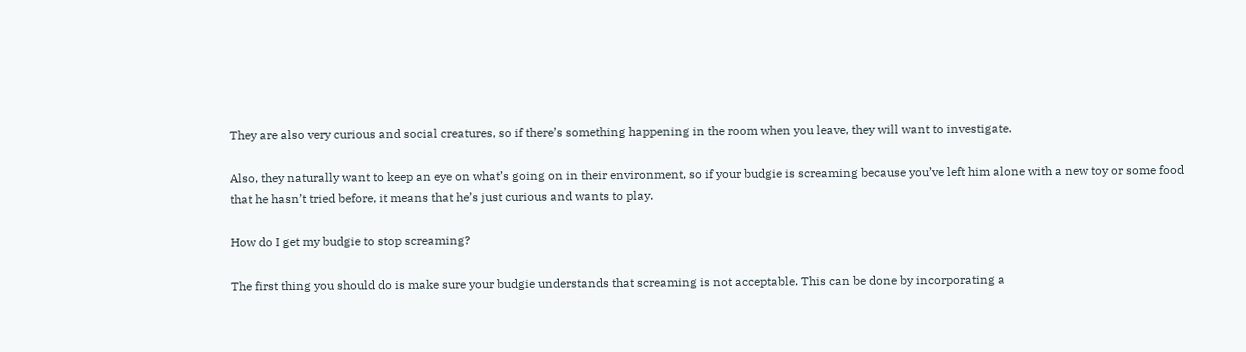They are also very curious and social creatures, so if there’s something happening in the room when you leave, they will want to investigate.

Also, they naturally want to keep an eye on what’s going on in their environment, so if your budgie is screaming because you’ve left him alone with a new toy or some food that he hasn’t tried before, it means that he’s just curious and wants to play.

How do I get my budgie to stop screaming?

The first thing you should do is make sure your budgie understands that screaming is not acceptable. This can be done by incorporating a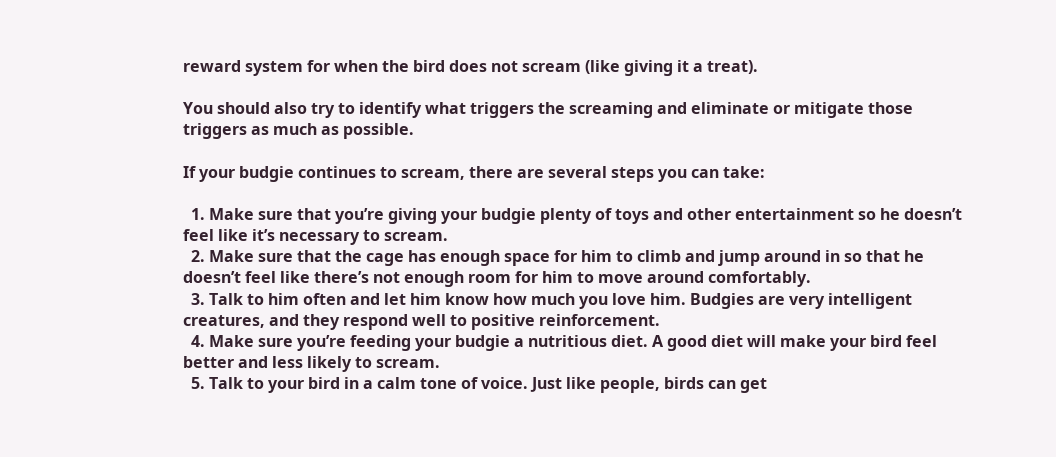reward system for when the bird does not scream (like giving it a treat).

You should also try to identify what triggers the screaming and eliminate or mitigate those triggers as much as possible.

If your budgie continues to scream, there are several steps you can take:

  1. Make sure that you’re giving your budgie plenty of toys and other entertainment so he doesn’t feel like it’s necessary to scream.
  2. Make sure that the cage has enough space for him to climb and jump around in so that he doesn’t feel like there’s not enough room for him to move around comfortably.
  3. Talk to him often and let him know how much you love him. Budgies are very intelligent creatures, and they respond well to positive reinforcement.
  4. Make sure you’re feeding your budgie a nutritious diet. A good diet will make your bird feel better and less likely to scream.
  5. Talk to your bird in a calm tone of voice. Just like people, birds can get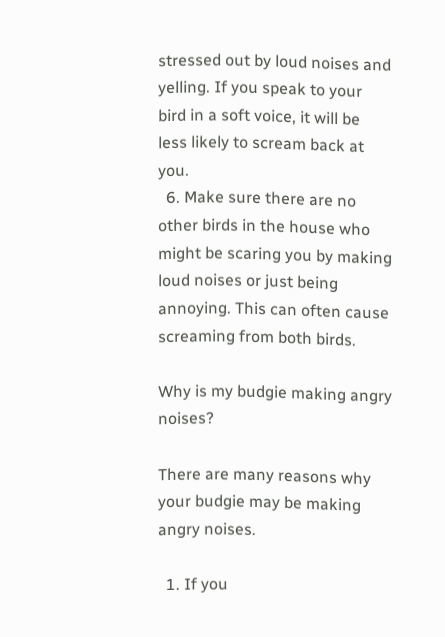stressed out by loud noises and yelling. If you speak to your bird in a soft voice, it will be less likely to scream back at you.
  6. Make sure there are no other birds in the house who might be scaring you by making loud noises or just being annoying. This can often cause screaming from both birds.

Why is my budgie making angry noises?

There are many reasons why your budgie may be making angry noises.

  1. If you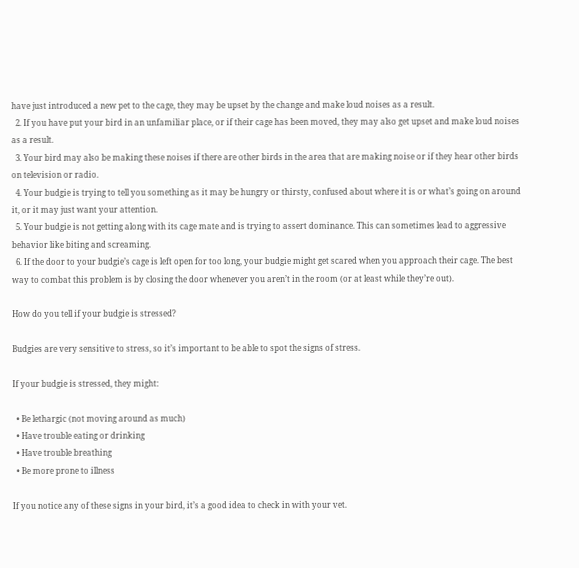have just introduced a new pet to the cage, they may be upset by the change and make loud noises as a result.
  2. If you have put your bird in an unfamiliar place, or if their cage has been moved, they may also get upset and make loud noises as a result.
  3. Your bird may also be making these noises if there are other birds in the area that are making noise or if they hear other birds on television or radio.
  4. Your budgie is trying to tell you something as it may be hungry or thirsty, confused about where it is or what’s going on around it, or it may just want your attention.
  5. Your budgie is not getting along with its cage mate and is trying to assert dominance. This can sometimes lead to aggressive behavior like biting and screaming.
  6. If the door to your budgie’s cage is left open for too long, your budgie might get scared when you approach their cage. The best way to combat this problem is by closing the door whenever you aren’t in the room (or at least while they’re out).

How do you tell if your budgie is stressed?

Budgies are very sensitive to stress, so it’s important to be able to spot the signs of stress.

If your budgie is stressed, they might:

  • Be lethargic (not moving around as much)
  • Have trouble eating or drinking
  • Have trouble breathing
  • Be more prone to illness

If you notice any of these signs in your bird, it’s a good idea to check in with your vet.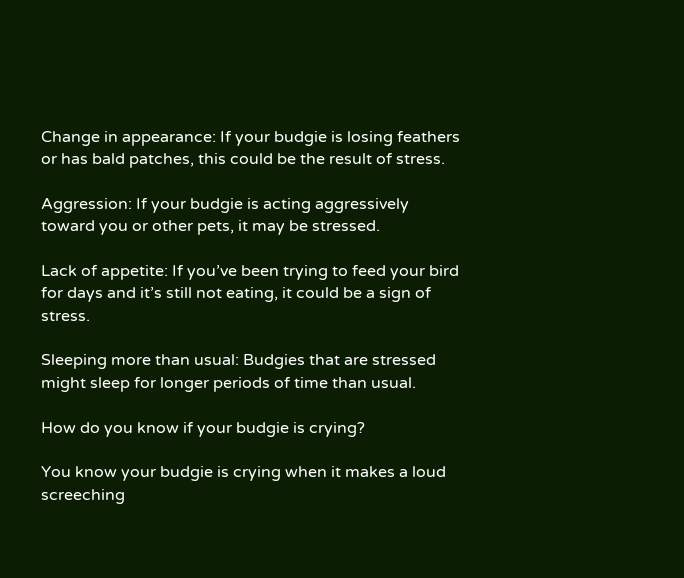Change in appearance: If your budgie is losing feathers or has bald patches, this could be the result of stress.

Aggression: If your budgie is acting aggressively toward you or other pets, it may be stressed.

Lack of appetite: If you’ve been trying to feed your bird for days and it’s still not eating, it could be a sign of stress.

Sleeping more than usual: Budgies that are stressed might sleep for longer periods of time than usual.

How do you know if your budgie is crying?

You know your budgie is crying when it makes a loud screeching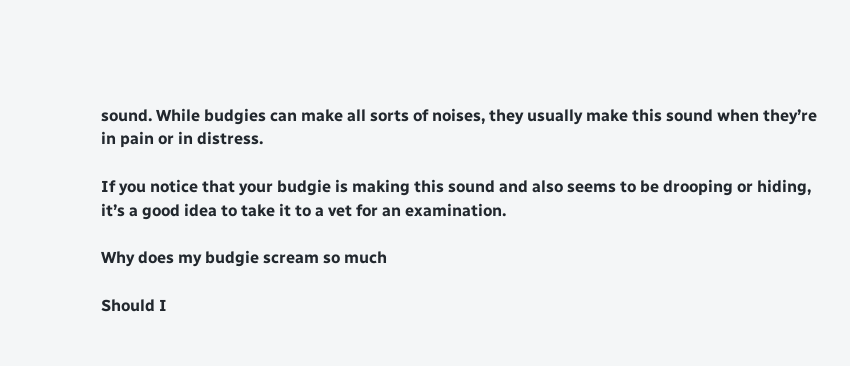sound. While budgies can make all sorts of noises, they usually make this sound when they’re in pain or in distress.

If you notice that your budgie is making this sound and also seems to be drooping or hiding, it’s a good idea to take it to a vet for an examination.

Why does my budgie scream so much

Should I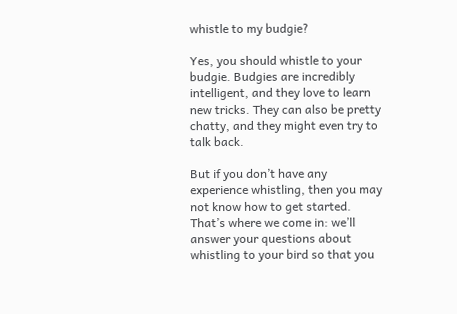whistle to my budgie?

Yes, you should whistle to your budgie. Budgies are incredibly intelligent, and they love to learn new tricks. They can also be pretty chatty, and they might even try to talk back.

But if you don’t have any experience whistling, then you may not know how to get started. That’s where we come in: we’ll answer your questions about whistling to your bird so that you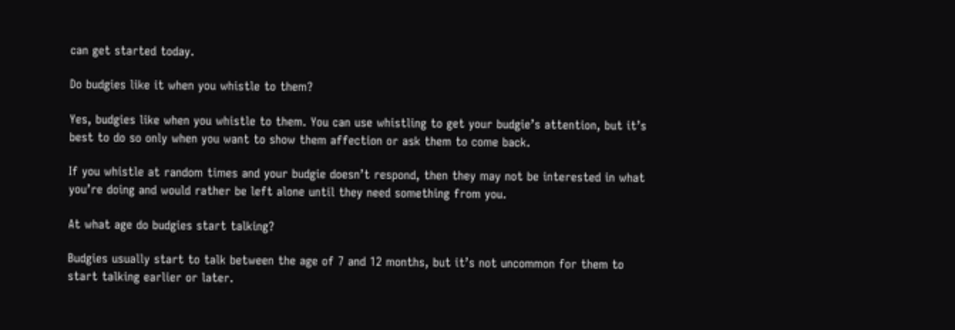can get started today.

Do budgies like it when you whistle to them?

Yes, budgies like when you whistle to them. You can use whistling to get your budgie’s attention, but it’s best to do so only when you want to show them affection or ask them to come back.

If you whistle at random times and your budgie doesn’t respond, then they may not be interested in what you’re doing and would rather be left alone until they need something from you.

At what age do budgies start talking?

Budgies usually start to talk between the age of 7 and 12 months, but it’s not uncommon for them to start talking earlier or later.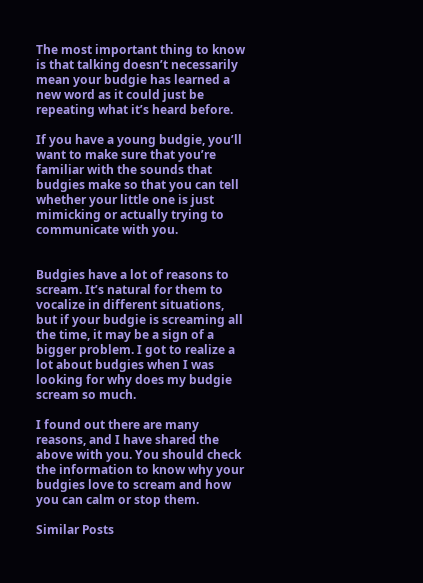The most important thing to know is that talking doesn’t necessarily mean your budgie has learned a new word as it could just be repeating what it’s heard before.

If you have a young budgie, you’ll want to make sure that you’re familiar with the sounds that budgies make so that you can tell whether your little one is just mimicking or actually trying to communicate with you.


Budgies have a lot of reasons to scream. It’s natural for them to vocalize in different situations, but if your budgie is screaming all the time, it may be a sign of a bigger problem. I got to realize a lot about budgies when I was looking for why does my budgie scream so much.

I found out there are many reasons, and I have shared the above with you. You should check the information to know why your budgies love to scream and how you can calm or stop them.

Similar Posts